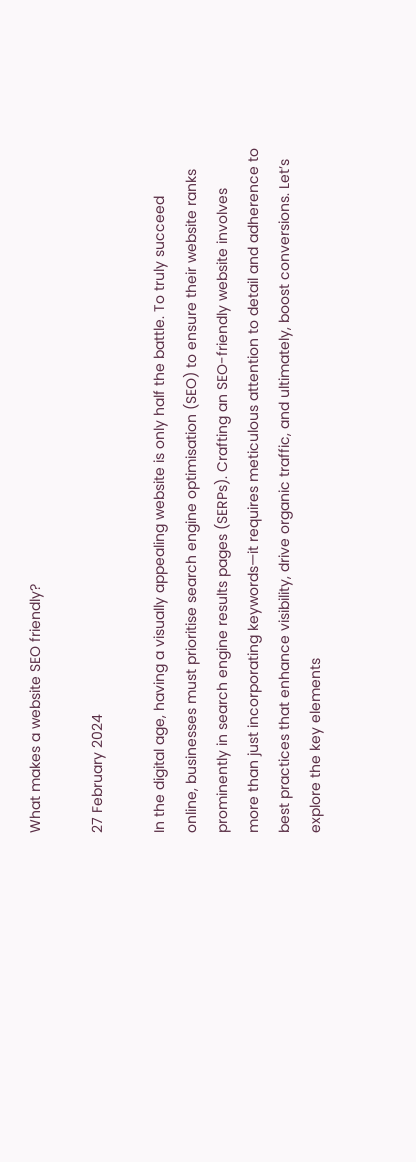What makes a website SEO friendly?

27 February 2024

In the digital age, having a visually appealing website is only half the battle. To truly succeed online, businesses must prioritise search engine optimisation (SEO) to ensure their website ranks prominently in search engine results pages (SERPs). Crafting an SEO-friendly website involves more than just incorporating keywords—it requires meticulous attention to detail and adherence to best practices that enhance visibility, drive organic traffic, and ultimately, boost conversions. Let’s explore the key elements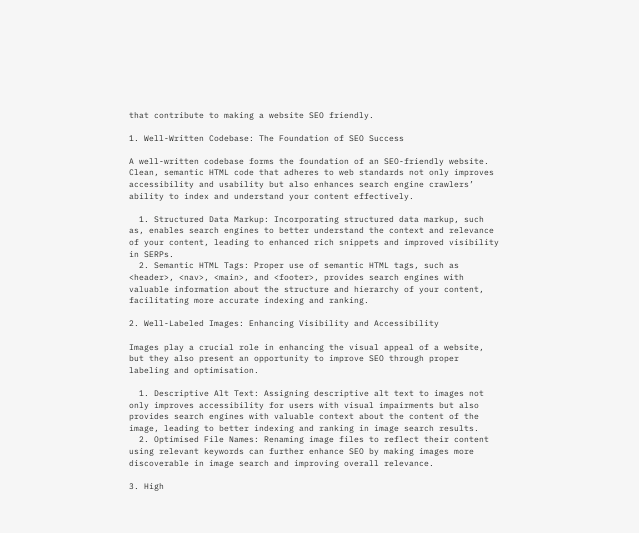that contribute to making a website SEO friendly.

1. Well-Written Codebase: The Foundation of SEO Success

A well-written codebase forms the foundation of an SEO-friendly website. Clean, semantic HTML code that adheres to web standards not only improves accessibility and usability but also enhances search engine crawlers’ ability to index and understand your content effectively.

  1. Structured Data Markup: Incorporating structured data markup, such as, enables search engines to better understand the context and relevance of your content, leading to enhanced rich snippets and improved visibility in SERPs.
  2. Semantic HTML Tags: Proper use of semantic HTML tags, such as <header>, <nav>, <main>, and <footer>, provides search engines with valuable information about the structure and hierarchy of your content, facilitating more accurate indexing and ranking.

2. Well-Labeled Images: Enhancing Visibility and Accessibility

Images play a crucial role in enhancing the visual appeal of a website, but they also present an opportunity to improve SEO through proper labeling and optimisation.

  1. Descriptive Alt Text: Assigning descriptive alt text to images not only improves accessibility for users with visual impairments but also provides search engines with valuable context about the content of the image, leading to better indexing and ranking in image search results.
  2. Optimised File Names: Renaming image files to reflect their content using relevant keywords can further enhance SEO by making images more discoverable in image search and improving overall relevance.

3. High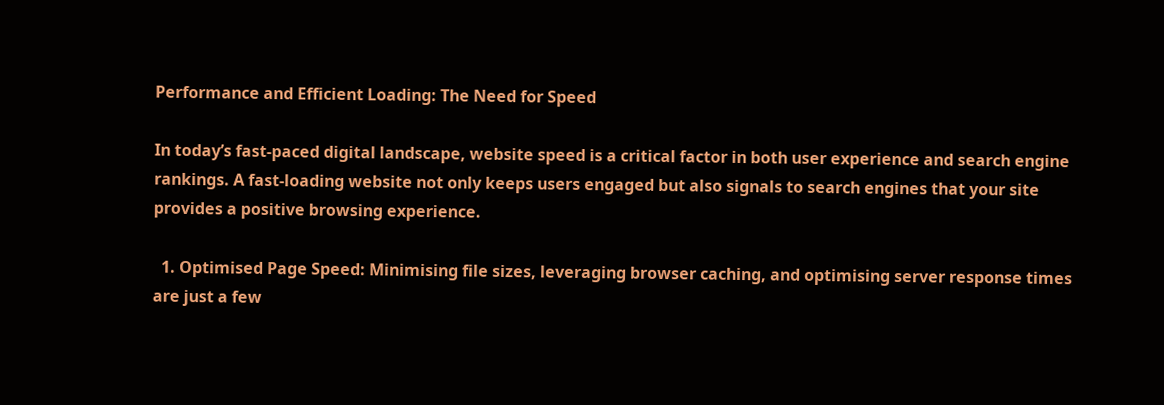Performance and Efficient Loading: The Need for Speed

In today’s fast-paced digital landscape, website speed is a critical factor in both user experience and search engine rankings. A fast-loading website not only keeps users engaged but also signals to search engines that your site provides a positive browsing experience.

  1. Optimised Page Speed: Minimising file sizes, leveraging browser caching, and optimising server response times are just a few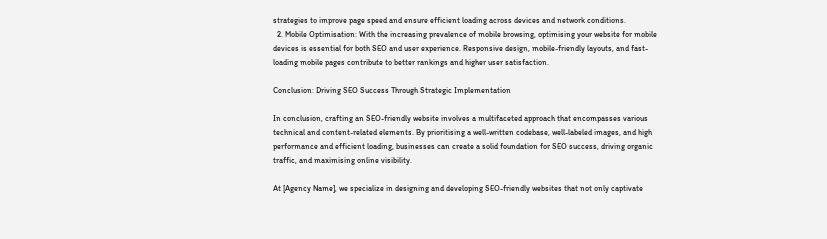strategies to improve page speed and ensure efficient loading across devices and network conditions.
  2. Mobile Optimisation: With the increasing prevalence of mobile browsing, optimising your website for mobile devices is essential for both SEO and user experience. Responsive design, mobile-friendly layouts, and fast-loading mobile pages contribute to better rankings and higher user satisfaction.

Conclusion: Driving SEO Success Through Strategic Implementation

In conclusion, crafting an SEO-friendly website involves a multifaceted approach that encompasses various technical and content-related elements. By prioritising a well-written codebase, well-labeled images, and high performance and efficient loading, businesses can create a solid foundation for SEO success, driving organic traffic, and maximising online visibility.

At [Agency Name], we specialize in designing and developing SEO-friendly websites that not only captivate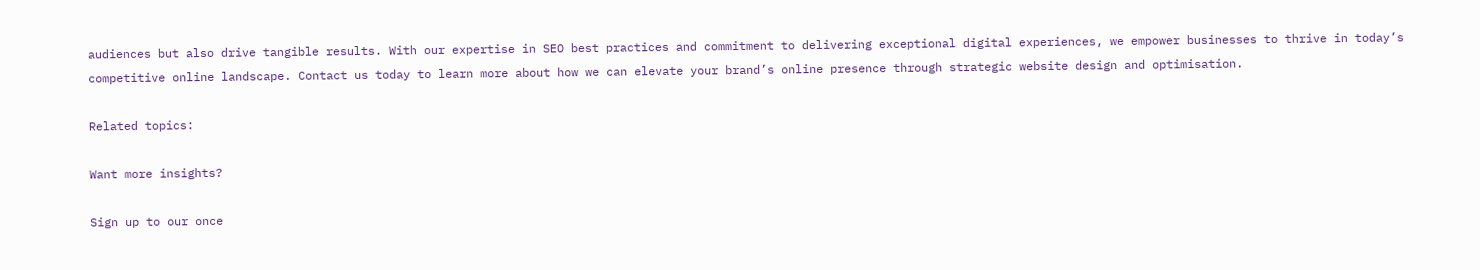audiences but also drive tangible results. With our expertise in SEO best practices and commitment to delivering exceptional digital experiences, we empower businesses to thrive in today’s competitive online landscape. Contact us today to learn more about how we can elevate your brand’s online presence through strategic website design and optimisation.

Related topics:

Want more insights?

Sign up to our once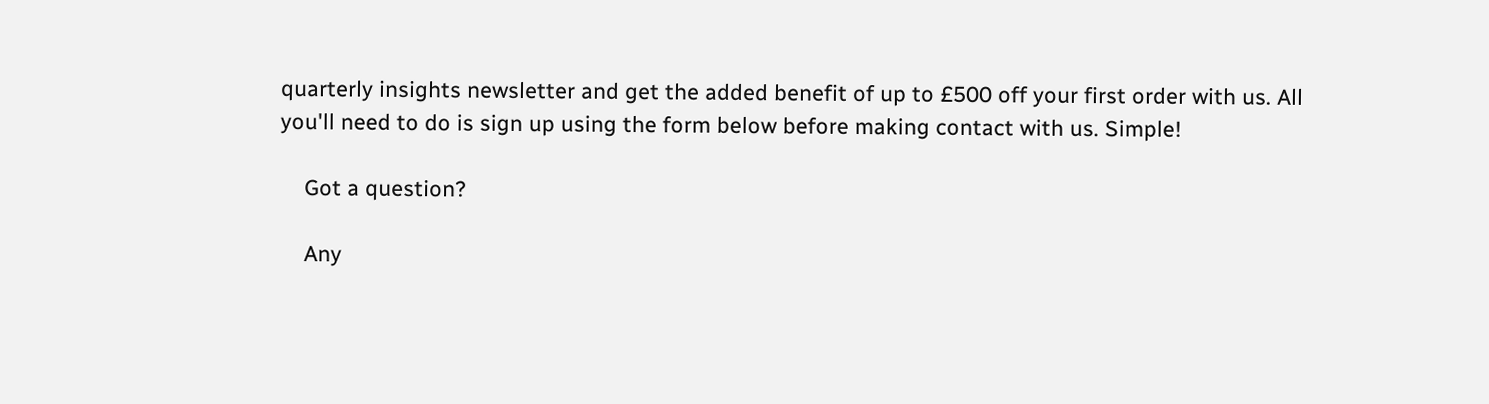quarterly insights newsletter and get the added benefit of up to £500 off your first order with us. All you'll need to do is sign up using the form below before making contact with us. Simple!

    Got a question?

    Any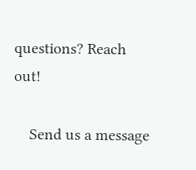questions? Reach out!

    Send us a message